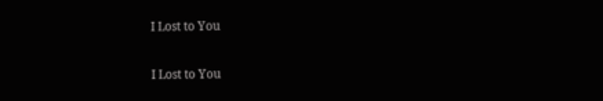I Lost to You

I Lost to You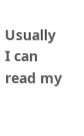Usually I can read my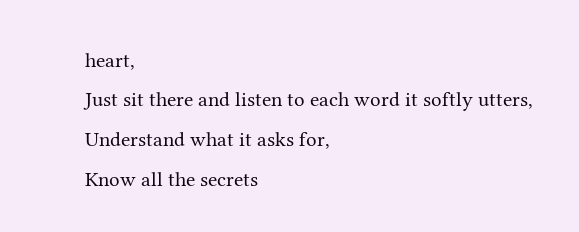heart,
Just sit there and listen to each word it softly utters,
Understand what it asks for,
Know all the secrets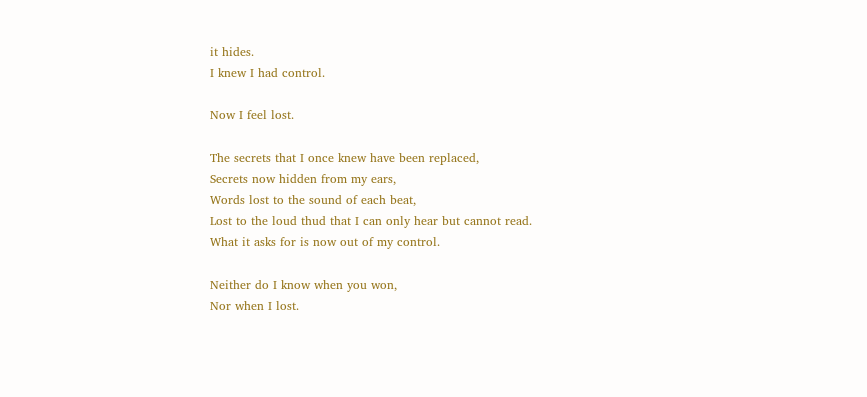it hides.
I knew I had control.

Now I feel lost.

The secrets that I once knew have been replaced,
Secrets now hidden from my ears,
Words lost to the sound of each beat,
Lost to the loud thud that I can only hear but cannot read.
What it asks for is now out of my control.

Neither do I know when you won,
Nor when I lost.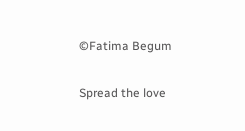©Fatima Begum

Spread the love